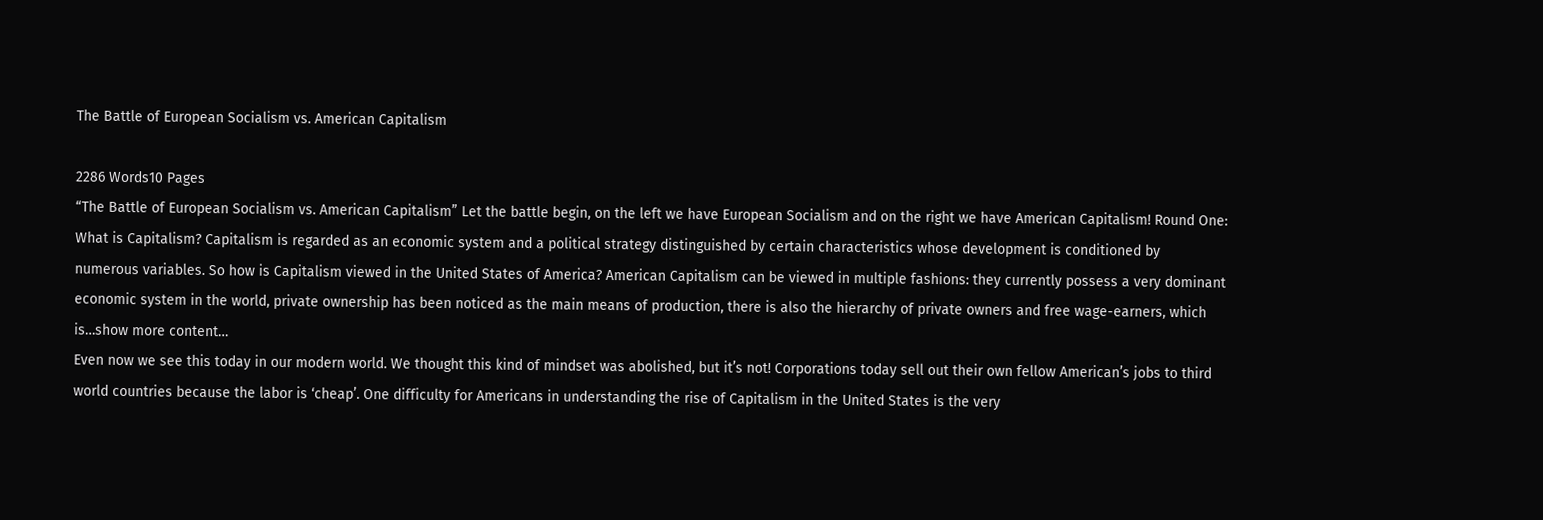The Battle of European Socialism vs. American Capitalism

2286 Words10 Pages
“The Battle of European Socialism vs. American Capitalism” Let the battle begin, on the left we have European Socialism and on the right we have American Capitalism! Round One: What is Capitalism? Capitalism is regarded as an economic system and a political strategy distinguished by certain characteristics whose development is conditioned by numerous variables. So how is Capitalism viewed in the United States of America? American Capitalism can be viewed in multiple fashions: they currently possess a very dominant economic system in the world, private ownership has been noticed as the main means of production, there is also the hierarchy of private owners and free wage-earners, which is…show more content…
Even now we see this today in our modern world. We thought this kind of mindset was abolished, but it’s not! Corporations today sell out their own fellow American’s jobs to third world countries because the labor is ‘cheap’. One difficulty for Americans in understanding the rise of Capitalism in the United States is the very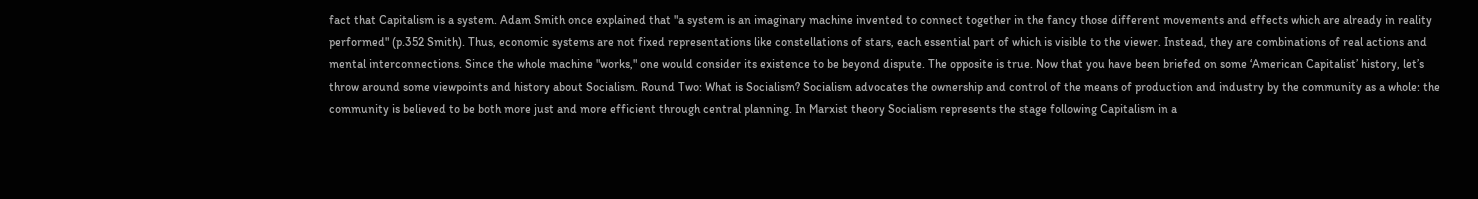fact that Capitalism is a system. Adam Smith once explained that "a system is an imaginary machine invented to connect together in the fancy those different movements and effects which are already in reality performed" (p.352 Smith). Thus, economic systems are not fixed representations like constellations of stars, each essential part of which is visible to the viewer. Instead, they are combinations of real actions and mental interconnections. Since the whole machine "works," one would consider its existence to be beyond dispute. The opposite is true. Now that you have been briefed on some ‘American Capitalist’ history, let’s throw around some viewpoints and history about Socialism. Round Two: What is Socialism? Socialism advocates the ownership and control of the means of production and industry by the community as a whole: the community is believed to be both more just and more efficient through central planning. In Marxist theory Socialism represents the stage following Capitalism in a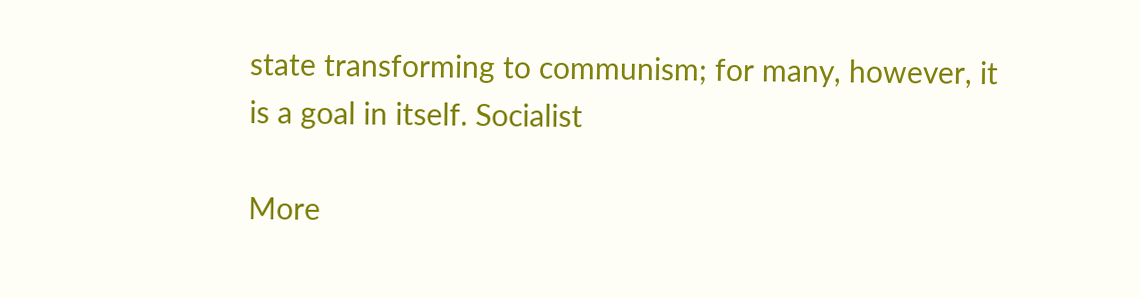state transforming to communism; for many, however, it is a goal in itself. Socialist

More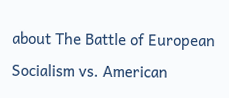about The Battle of European Socialism vs. American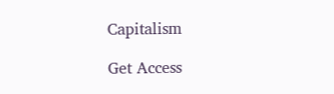Capitalism

Get Access